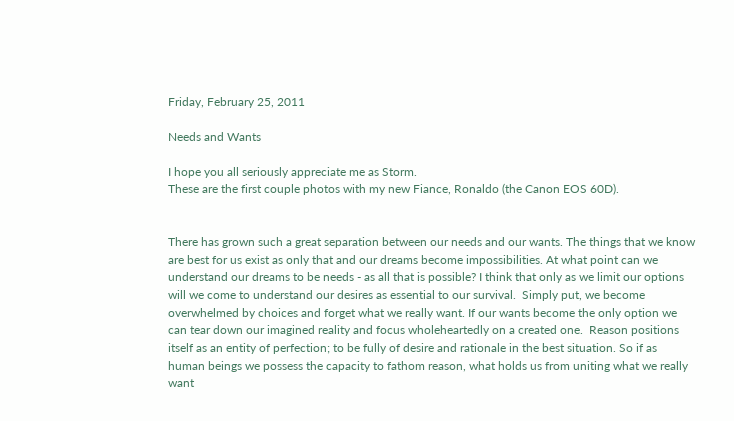Friday, February 25, 2011

Needs and Wants

I hope you all seriously appreciate me as Storm.
These are the first couple photos with my new Fiance, Ronaldo (the Canon EOS 60D).


There has grown such a great separation between our needs and our wants. The things that we know are best for us exist as only that and our dreams become impossibilities. At what point can we understand our dreams to be needs - as all that is possible? I think that only as we limit our options will we come to understand our desires as essential to our survival.  Simply put, we become overwhelmed by choices and forget what we really want. If our wants become the only option we can tear down our imagined reality and focus wholeheartedly on a created one.  Reason positions itself as an entity of perfection; to be fully of desire and rationale in the best situation. So if as human beings we possess the capacity to fathom reason, what holds us from uniting what we really want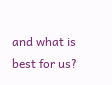and what is best for us?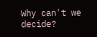Why can't we decide?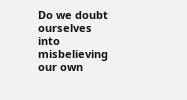Do we doubt ourselves into misbelieving our own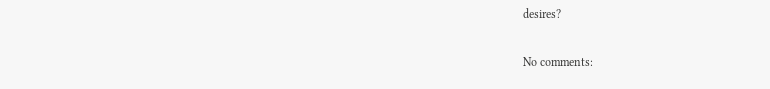desires?

No comments: